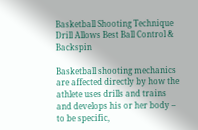Basketball Shooting Technique Drill Allows Best Ball Control & Backspin

Basketball shooting mechanics are affected directly by how the athlete uses drills and trains and develops his or her body – to be specific,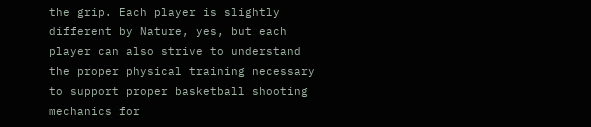the grip. Each player is slightly different by Nature, yes, but each player can also strive to understand the proper physical training necessary to support proper basketball shooting mechanics for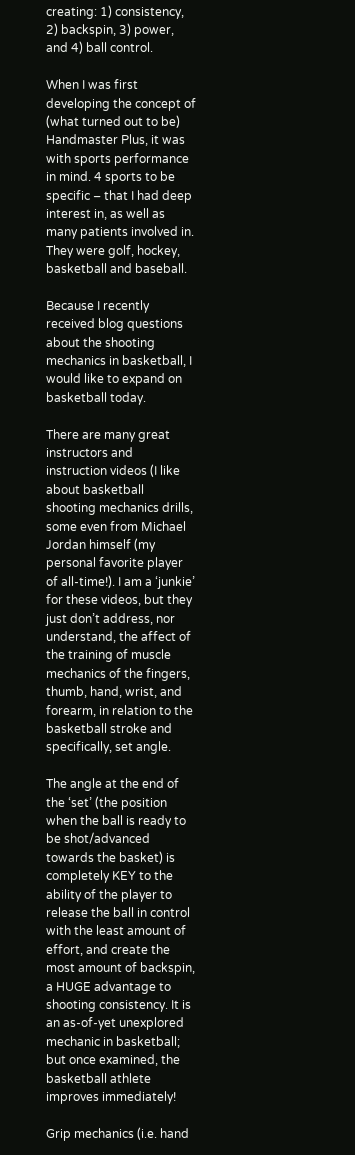creating: 1) consistency, 2) backspin, 3) power, and 4) ball control.

When I was first developing the concept of (what turned out to be) Handmaster Plus, it was with sports performance in mind. 4 sports to be specific – that I had deep interest in, as well as many patients involved in. They were golf, hockey, basketball and baseball.

Because I recently received blog questions about the shooting mechanics in basketball, I would like to expand on basketball today.

There are many great instructors and instruction videos (I like about basketball shooting mechanics drills, some even from Michael Jordan himself (my personal favorite player of all-time!). I am a ‘junkie’ for these videos, but they just don’t address, nor understand, the affect of the training of muscle mechanics of the fingers, thumb, hand, wrist, and forearm, in relation to the basketball stroke and specifically, set angle.

The angle at the end of the ‘set’ (the position when the ball is ready to be shot/advanced towards the basket) is completely KEY to the ability of the player to release the ball in control with the least amount of effort, and create the most amount of backspin, a HUGE advantage to shooting consistency. It is an as-of-yet unexplored mechanic in basketball; but once examined, the basketball athlete improves immediately!

Grip mechanics (i.e. hand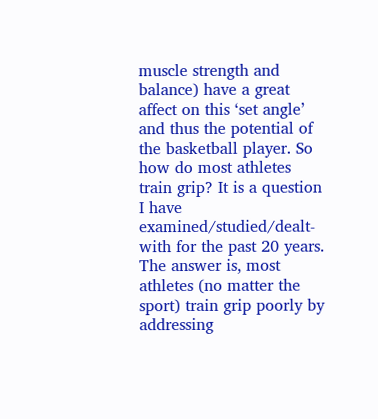muscle strength and balance) have a great affect on this ‘set angle’ and thus the potential of the basketball player. So how do most athletes train grip? It is a question I have examined/studied/dealt-with for the past 20 years. The answer is, most athletes (no matter the sport) train grip poorly by addressing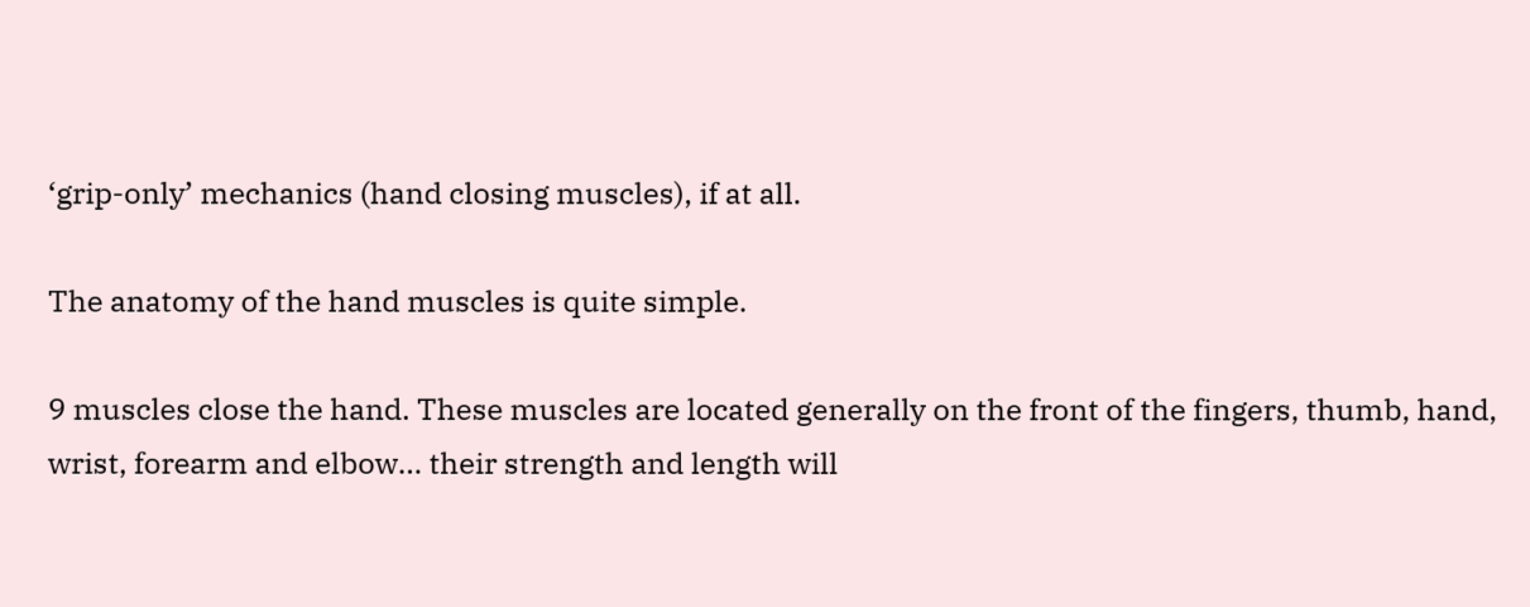‘grip-only’ mechanics (hand closing muscles), if at all.

The anatomy of the hand muscles is quite simple.

9 muscles close the hand. These muscles are located generally on the front of the fingers, thumb, hand, wrist, forearm and elbow… their strength and length will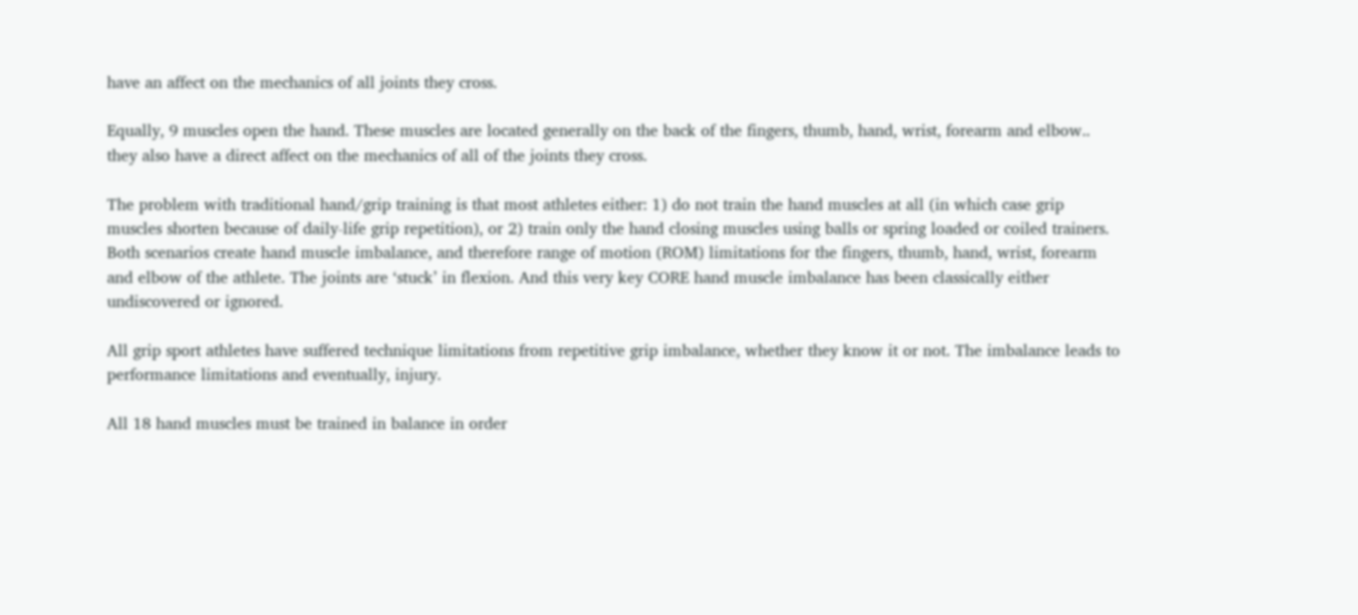have an affect on the mechanics of all joints they cross.

Equally, 9 muscles open the hand. These muscles are located generally on the back of the fingers, thumb, hand, wrist, forearm and elbow.. they also have a direct affect on the mechanics of all of the joints they cross.

The problem with traditional hand/grip training is that most athletes either: 1) do not train the hand muscles at all (in which case grip muscles shorten because of daily-life grip repetition), or 2) train only the hand closing muscles using balls or spring loaded or coiled trainers. Both scenarios create hand muscle imbalance, and therefore range of motion (ROM) limitations for the fingers, thumb, hand, wrist, forearm and elbow of the athlete. The joints are ‘stuck’ in flexion. And this very key CORE hand muscle imbalance has been classically either undiscovered or ignored.

All grip sport athletes have suffered technique limitations from repetitive grip imbalance, whether they know it or not. The imbalance leads to performance limitations and eventually, injury.

All 18 hand muscles must be trained in balance in order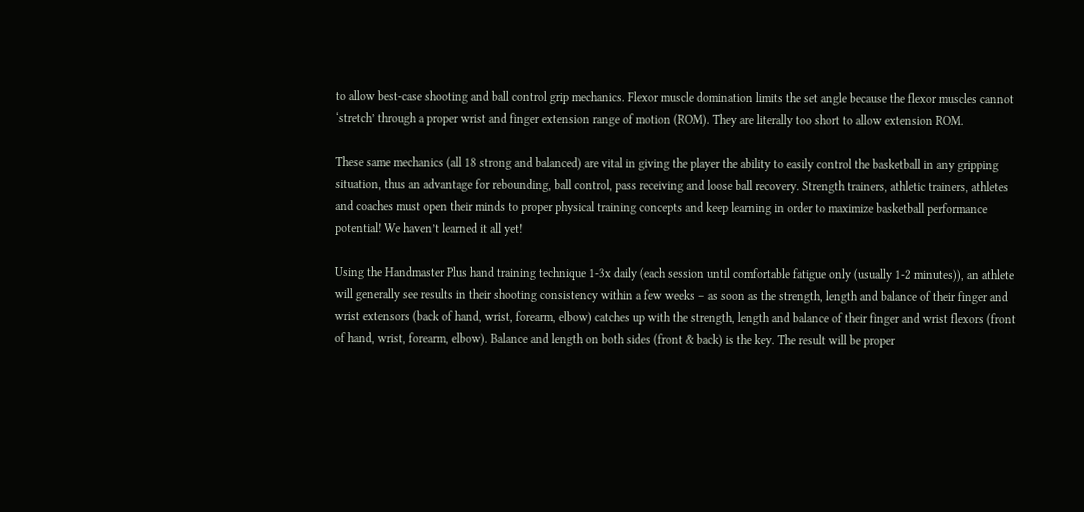to allow best-case shooting and ball control grip mechanics. Flexor muscle domination limits the set angle because the flexor muscles cannot ‘stretch’ through a proper wrist and finger extension range of motion (ROM). They are literally too short to allow extension ROM.

These same mechanics (all 18 strong and balanced) are vital in giving the player the ability to easily control the basketball in any gripping situation, thus an advantage for rebounding, ball control, pass receiving and loose ball recovery. Strength trainers, athletic trainers, athletes and coaches must open their minds to proper physical training concepts and keep learning in order to maximize basketball performance potential! We haven’t learned it all yet!

Using the Handmaster Plus hand training technique 1-3x daily (each session until comfortable fatigue only (usually 1-2 minutes)), an athlete will generally see results in their shooting consistency within a few weeks – as soon as the strength, length and balance of their finger and wrist extensors (back of hand, wrist, forearm, elbow) catches up with the strength, length and balance of their finger and wrist flexors (front of hand, wrist, forearm, elbow). Balance and length on both sides (front & back) is the key. The result will be proper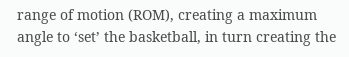range of motion (ROM), creating a maximum angle to ‘set’ the basketball, in turn creating the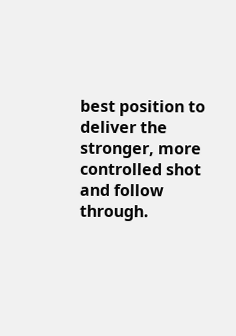best position to deliver the stronger, more controlled shot and follow through.